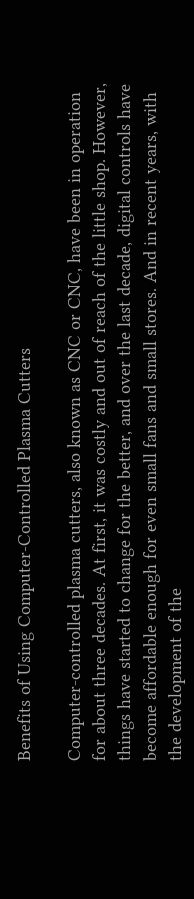Benefits of Using Computer-Controlled Plasma Cutters

Computer-controlled plasma cutters, also known as CNC or CNC, have been in operation for about three decades. At first, it was costly and out of reach of the little shop. However, things have started to change for the better, and over the last decade, digital controls have become affordable enough for even small fans and small stores. And in recent years, with the development of the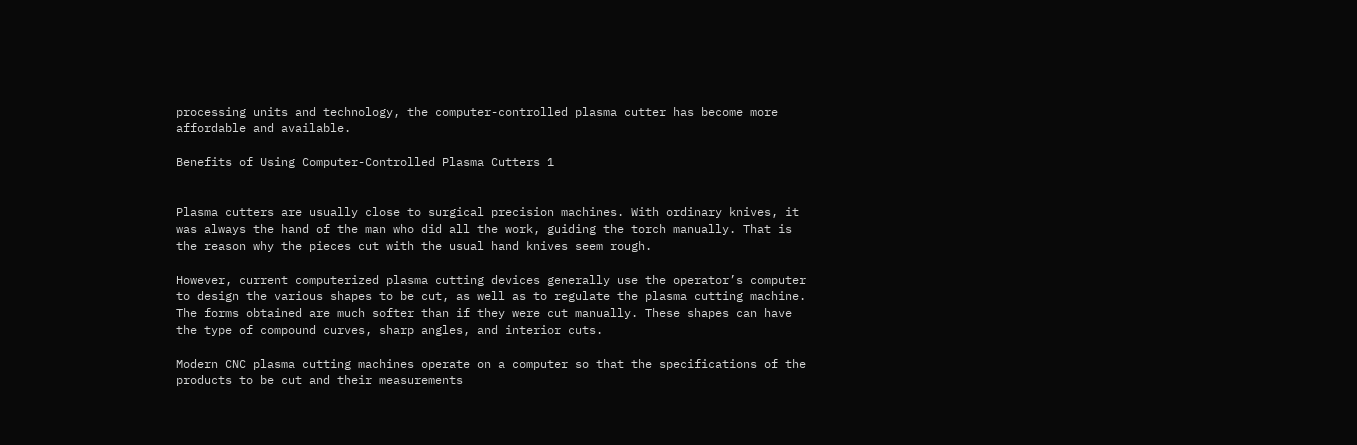processing units and technology, the computer-controlled plasma cutter has become more affordable and available.

Benefits of Using Computer-Controlled Plasma Cutters 1


Plasma cutters are usually close to surgical precision machines. With ordinary knives, it was always the hand of the man who did all the work, guiding the torch manually. That is the reason why the pieces cut with the usual hand knives seem rough.

However, current computerized plasma cutting devices generally use the operator’s computer to design the various shapes to be cut, as well as to regulate the plasma cutting machine. The forms obtained are much softer than if they were cut manually. These shapes can have the type of compound curves, sharp angles, and interior cuts.

Modern CNC plasma cutting machines operate on a computer so that the specifications of the products to be cut and their measurements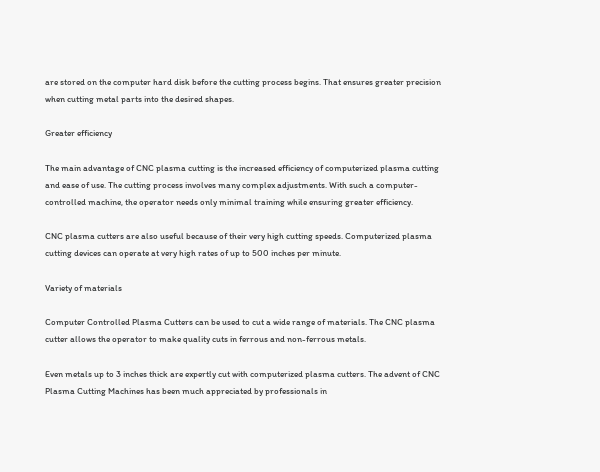are stored on the computer hard disk before the cutting process begins. That ensures greater precision when cutting metal parts into the desired shapes.

Greater efficiency

The main advantage of CNC plasma cutting is the increased efficiency of computerized plasma cutting and ease of use. The cutting process involves many complex adjustments. With such a computer-controlled machine, the operator needs only minimal training while ensuring greater efficiency.

CNC plasma cutters are also useful because of their very high cutting speeds. Computerized plasma cutting devices can operate at very high rates of up to 500 inches per minute.

Variety of materials

Computer Controlled Plasma Cutters can be used to cut a wide range of materials. The CNC plasma cutter allows the operator to make quality cuts in ferrous and non-ferrous metals.

Even metals up to 3 inches thick are expertly cut with computerized plasma cutters. The advent of CNC Plasma Cutting Machines has been much appreciated by professionals in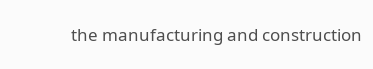the manufacturing and construction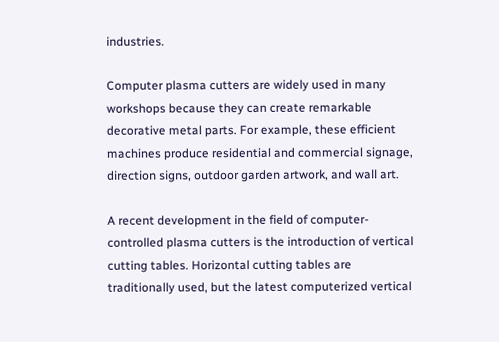industries.

Computer plasma cutters are widely used in many workshops because they can create remarkable decorative metal parts. For example, these efficient machines produce residential and commercial signage, direction signs, outdoor garden artwork, and wall art.

A recent development in the field of computer-controlled plasma cutters is the introduction of vertical cutting tables. Horizontal cutting tables are traditionally used, but the latest computerized vertical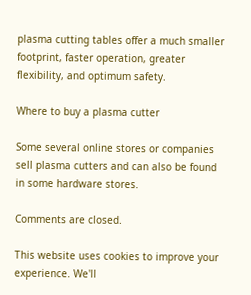plasma cutting tables offer a much smaller footprint, faster operation, greater flexibility, and optimum safety.

Where to buy a plasma cutter

Some several online stores or companies sell plasma cutters and can also be found in some hardware stores.

Comments are closed.

This website uses cookies to improve your experience. We'll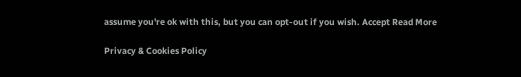assume you're ok with this, but you can opt-out if you wish. Accept Read More

Privacy & Cookies Policy